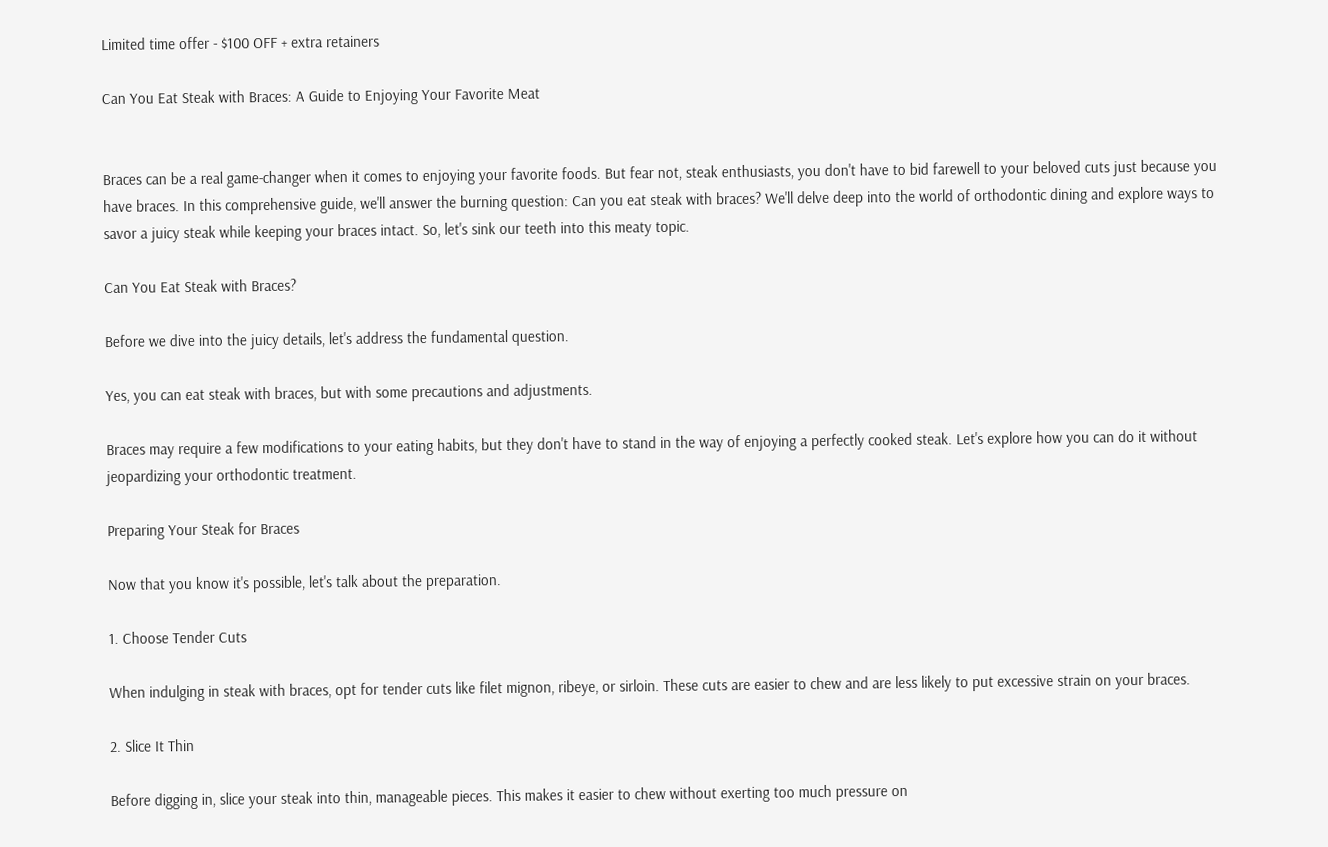Limited time offer - $100 OFF + extra retainers

Can You Eat Steak with Braces: A Guide to Enjoying Your Favorite Meat


Braces can be a real game-changer when it comes to enjoying your favorite foods. But fear not, steak enthusiasts, you don't have to bid farewell to your beloved cuts just because you have braces. In this comprehensive guide, we'll answer the burning question: Can you eat steak with braces? We'll delve deep into the world of orthodontic dining and explore ways to savor a juicy steak while keeping your braces intact. So, let's sink our teeth into this meaty topic.

Can You Eat Steak with Braces?

Before we dive into the juicy details, let's address the fundamental question.

Yes, you can eat steak with braces, but with some precautions and adjustments.

Braces may require a few modifications to your eating habits, but they don't have to stand in the way of enjoying a perfectly cooked steak. Let's explore how you can do it without jeopardizing your orthodontic treatment.

Preparing Your Steak for Braces

Now that you know it's possible, let's talk about the preparation.

1. Choose Tender Cuts

When indulging in steak with braces, opt for tender cuts like filet mignon, ribeye, or sirloin. These cuts are easier to chew and are less likely to put excessive strain on your braces.

2. Slice It Thin

Before digging in, slice your steak into thin, manageable pieces. This makes it easier to chew without exerting too much pressure on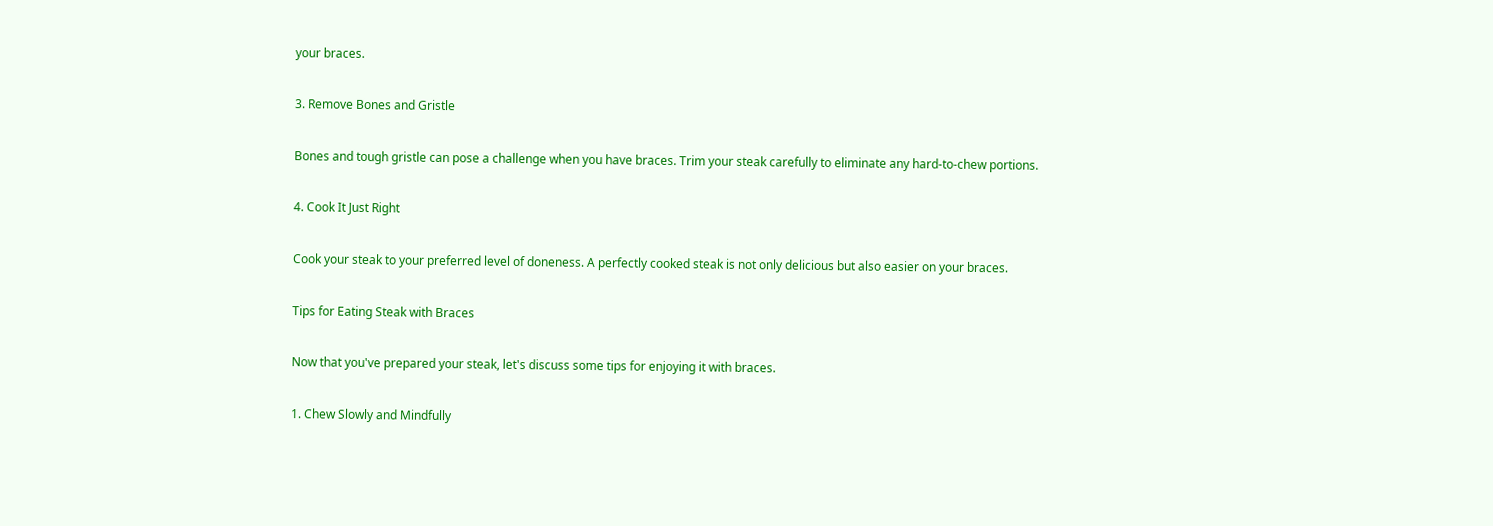your braces.

3. Remove Bones and Gristle

Bones and tough gristle can pose a challenge when you have braces. Trim your steak carefully to eliminate any hard-to-chew portions.

4. Cook It Just Right

Cook your steak to your preferred level of doneness. A perfectly cooked steak is not only delicious but also easier on your braces.

Tips for Eating Steak with Braces

Now that you've prepared your steak, let's discuss some tips for enjoying it with braces.

1. Chew Slowly and Mindfully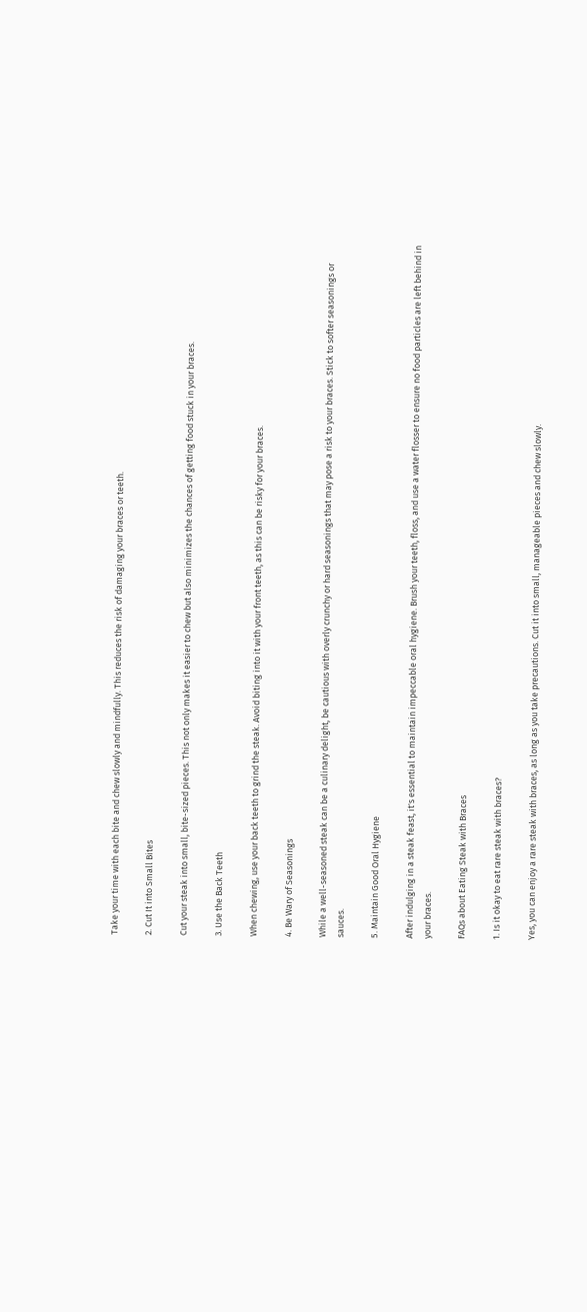Take your time with each bite and chew slowly and mindfully. This reduces the risk of damaging your braces or teeth.

2. Cut It into Small Bites

Cut your steak into small, bite-sized pieces. This not only makes it easier to chew but also minimizes the chances of getting food stuck in your braces.

3. Use the Back Teeth

When chewing, use your back teeth to grind the steak. Avoid biting into it with your front teeth, as this can be risky for your braces.

4. Be Wary of Seasonings

While a well-seasoned steak can be a culinary delight, be cautious with overly crunchy or hard seasonings that may pose a risk to your braces. Stick to softer seasonings or sauces.

5. Maintain Good Oral Hygiene

After indulging in a steak feast, it's essential to maintain impeccable oral hygiene. Brush your teeth, floss, and use a water flosser to ensure no food particles are left behind in your braces.

FAQs about Eating Steak with Braces

1. Is it okay to eat rare steak with braces?

Yes, you can enjoy a rare steak with braces, as long as you take precautions. Cut it into small, manageable pieces and chew slowly.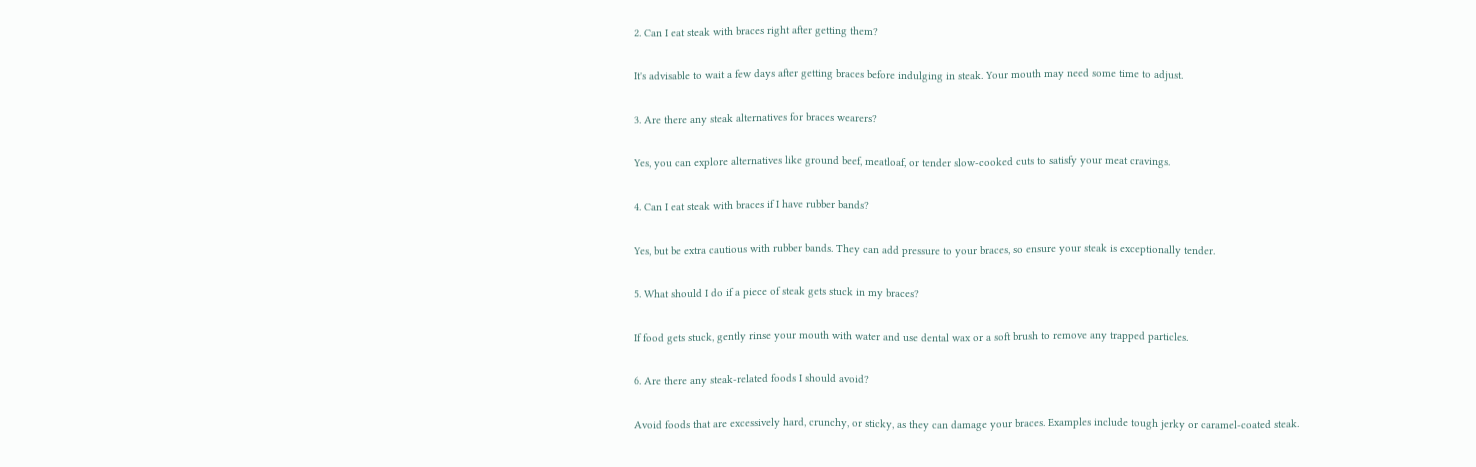2. Can I eat steak with braces right after getting them?

It's advisable to wait a few days after getting braces before indulging in steak. Your mouth may need some time to adjust.

3. Are there any steak alternatives for braces wearers?

Yes, you can explore alternatives like ground beef, meatloaf, or tender slow-cooked cuts to satisfy your meat cravings.

4. Can I eat steak with braces if I have rubber bands?

Yes, but be extra cautious with rubber bands. They can add pressure to your braces, so ensure your steak is exceptionally tender.

5. What should I do if a piece of steak gets stuck in my braces?

If food gets stuck, gently rinse your mouth with water and use dental wax or a soft brush to remove any trapped particles.

6. Are there any steak-related foods I should avoid?

Avoid foods that are excessively hard, crunchy, or sticky, as they can damage your braces. Examples include tough jerky or caramel-coated steak.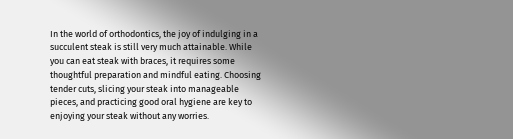In the world of orthodontics, the joy of indulging in a succulent steak is still very much attainable. While you can eat steak with braces, it requires some thoughtful preparation and mindful eating. Choosing tender cuts, slicing your steak into manageable pieces, and practicing good oral hygiene are key to enjoying your steak without any worries.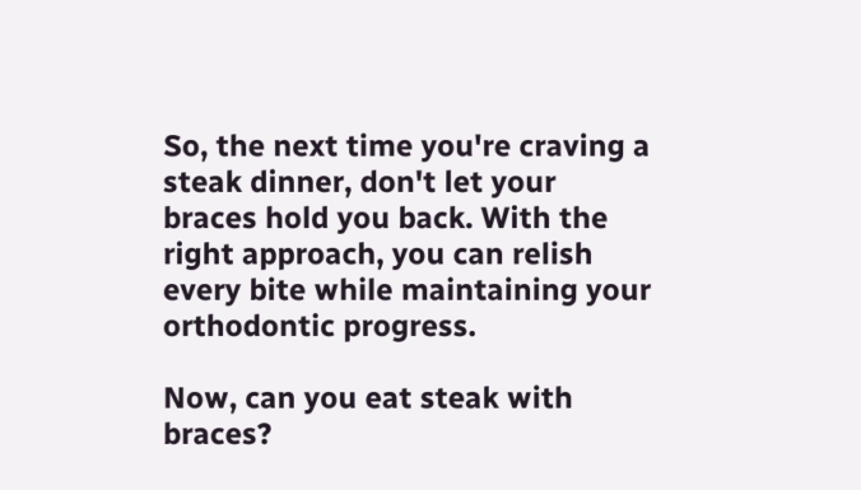So, the next time you're craving a steak dinner, don't let your braces hold you back. With the right approach, you can relish every bite while maintaining your orthodontic progress.

Now, can you eat steak with braces?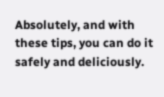Absolutely, and with these tips, you can do it safely and deliciously.